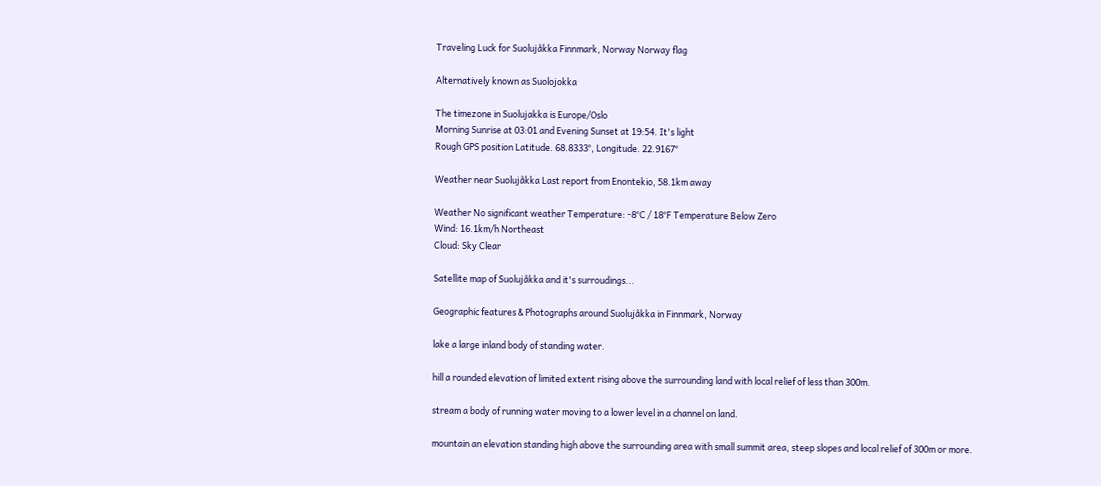Traveling Luck for Suolujåkka Finnmark, Norway Norway flag

Alternatively known as Suolojokka

The timezone in Suolujakka is Europe/Oslo
Morning Sunrise at 03:01 and Evening Sunset at 19:54. It's light
Rough GPS position Latitude. 68.8333°, Longitude. 22.9167°

Weather near Suolujåkka Last report from Enontekio, 58.1km away

Weather No significant weather Temperature: -8°C / 18°F Temperature Below Zero
Wind: 16.1km/h Northeast
Cloud: Sky Clear

Satellite map of Suolujåkka and it's surroudings...

Geographic features & Photographs around Suolujåkka in Finnmark, Norway

lake a large inland body of standing water.

hill a rounded elevation of limited extent rising above the surrounding land with local relief of less than 300m.

stream a body of running water moving to a lower level in a channel on land.

mountain an elevation standing high above the surrounding area with small summit area, steep slopes and local relief of 300m or more.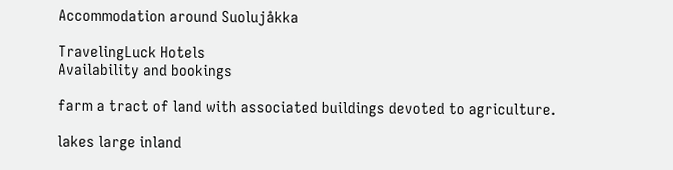Accommodation around Suolujåkka

TravelingLuck Hotels
Availability and bookings

farm a tract of land with associated buildings devoted to agriculture.

lakes large inland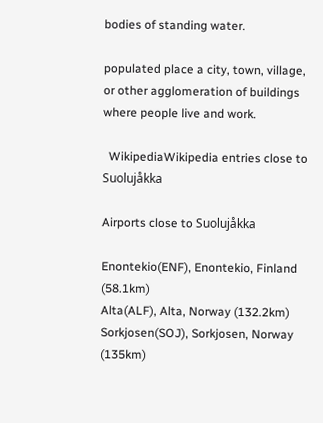bodies of standing water.

populated place a city, town, village, or other agglomeration of buildings where people live and work.

  WikipediaWikipedia entries close to Suolujåkka

Airports close to Suolujåkka

Enontekio(ENF), Enontekio, Finland (58.1km)
Alta(ALF), Alta, Norway (132.2km)
Sorkjosen(SOJ), Sorkjosen, Norway (135km)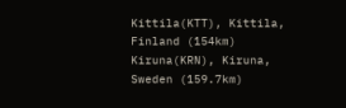Kittila(KTT), Kittila, Finland (154km)
Kiruna(KRN), Kiruna, Sweden (159.7km)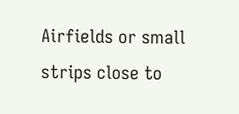Airfields or small strips close to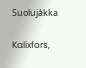Suolujåkka

Kalixfors,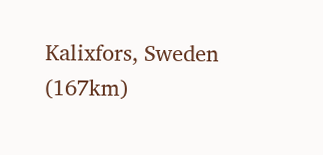Kalixfors, Sweden (167km)